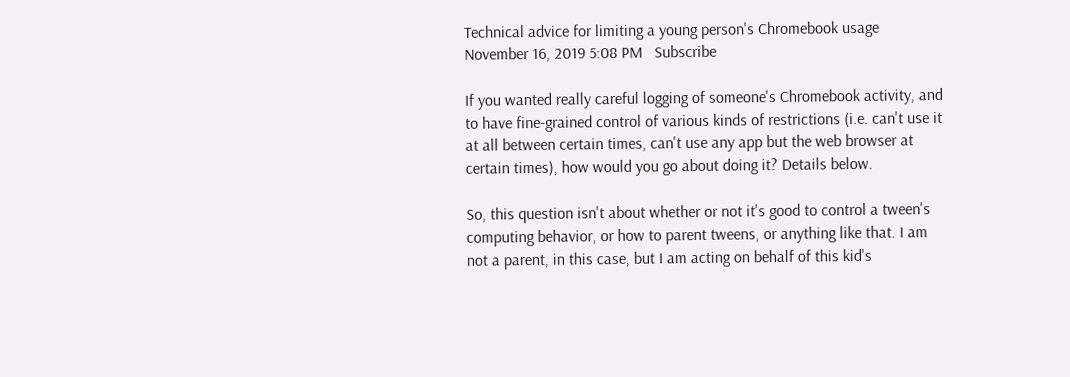Technical advice for limiting a young person's Chromebook usage
November 16, 2019 5:08 PM   Subscribe

If you wanted really careful logging of someone's Chromebook activity, and to have fine-grained control of various kinds of restrictions (i.e. can't use it at all between certain times, can't use any app but the web browser at certain times), how would you go about doing it? Details below.

So, this question isn't about whether or not it's good to control a tween's computing behavior, or how to parent tweens, or anything like that. I am not a parent, in this case, but I am acting on behalf of this kid's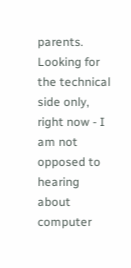parents. Looking for the technical side only, right now - I am not opposed to hearing about computer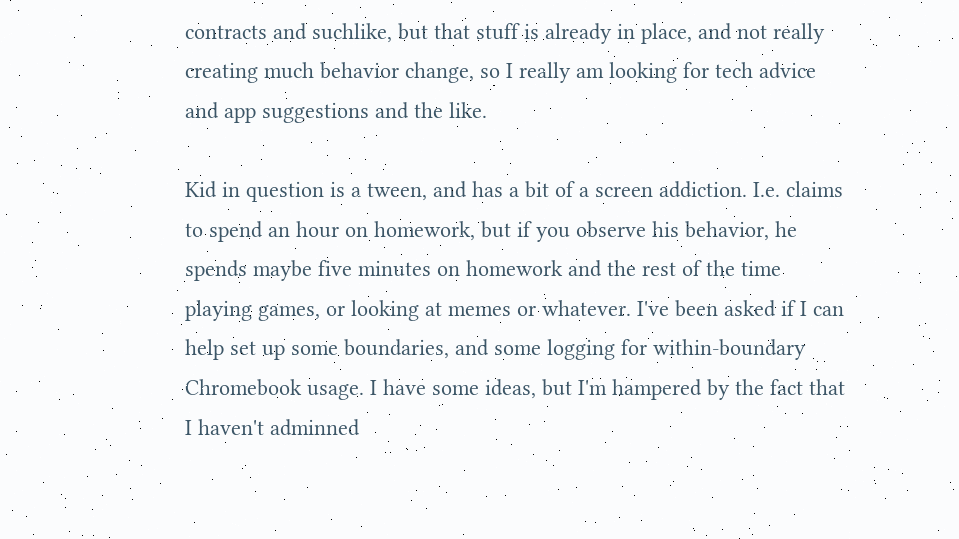contracts and suchlike, but that stuff is already in place, and not really creating much behavior change, so I really am looking for tech advice and app suggestions and the like.

Kid in question is a tween, and has a bit of a screen addiction. I.e. claims to spend an hour on homework, but if you observe his behavior, he spends maybe five minutes on homework and the rest of the time playing games, or looking at memes or whatever. I've been asked if I can help set up some boundaries, and some logging for within-boundary Chromebook usage. I have some ideas, but I'm hampered by the fact that I haven't adminned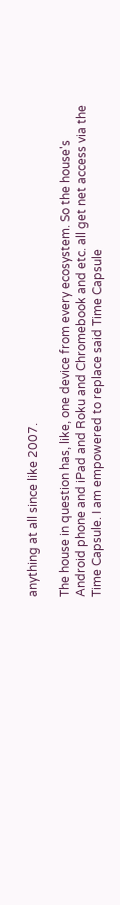anything at all since like 2007.

The house in question has, like, one device from every ecosystem. So the house's Android phone and iPad and Roku and Chromebook and etc. all get net access via the Time Capsule. I am empowered to replace said Time Capsule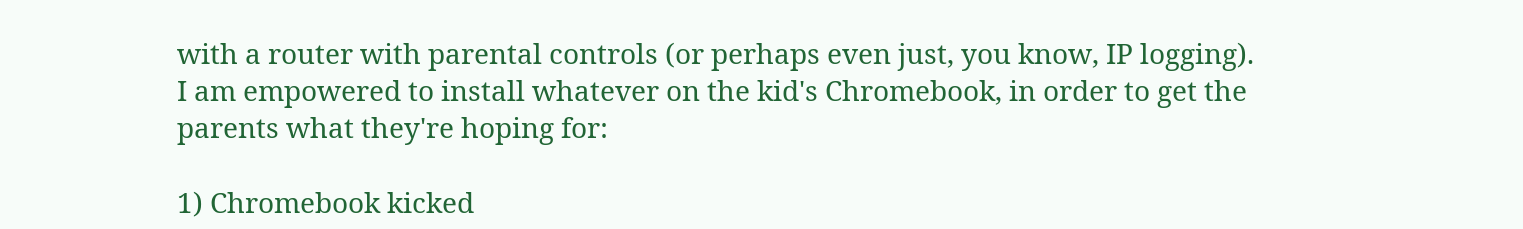with a router with parental controls (or perhaps even just, you know, IP logging). I am empowered to install whatever on the kid's Chromebook, in order to get the parents what they're hoping for:

1) Chromebook kicked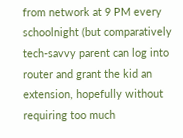from network at 9 PM every schoolnight (but comparatively tech-savvy parent can log into router and grant the kid an extension, hopefully without requiring too much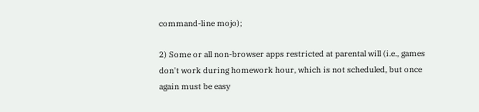command-line mojo);

2) Some or all non-browser apps restricted at parental will (i.e., games don't work during homework hour, which is not scheduled, but once again must be easy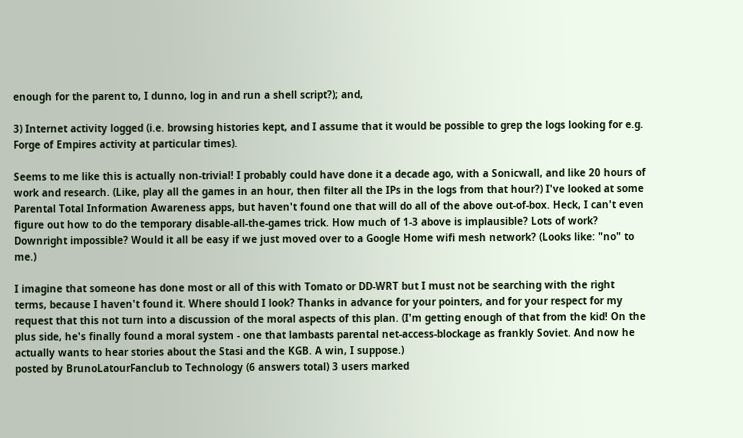enough for the parent to, I dunno, log in and run a shell script?); and,

3) Internet activity logged (i.e. browsing histories kept, and I assume that it would be possible to grep the logs looking for e.g. Forge of Empires activity at particular times).

Seems to me like this is actually non-trivial! I probably could have done it a decade ago, with a Sonicwall, and like 20 hours of work and research. (Like, play all the games in an hour, then filter all the IPs in the logs from that hour?) I've looked at some Parental Total Information Awareness apps, but haven't found one that will do all of the above out-of-box. Heck, I can't even figure out how to do the temporary disable-all-the-games trick. How much of 1-3 above is implausible? Lots of work? Downright impossible? Would it all be easy if we just moved over to a Google Home wifi mesh network? (Looks like: "no" to me.)

I imagine that someone has done most or all of this with Tomato or DD-WRT but I must not be searching with the right terms, because I haven't found it. Where should I look? Thanks in advance for your pointers, and for your respect for my request that this not turn into a discussion of the moral aspects of this plan. (I'm getting enough of that from the kid! On the plus side, he's finally found a moral system - one that lambasts parental net-access-blockage as frankly Soviet. And now he actually wants to hear stories about the Stasi and the KGB. A win, I suppose.)
posted by BrunoLatourFanclub to Technology (6 answers total) 3 users marked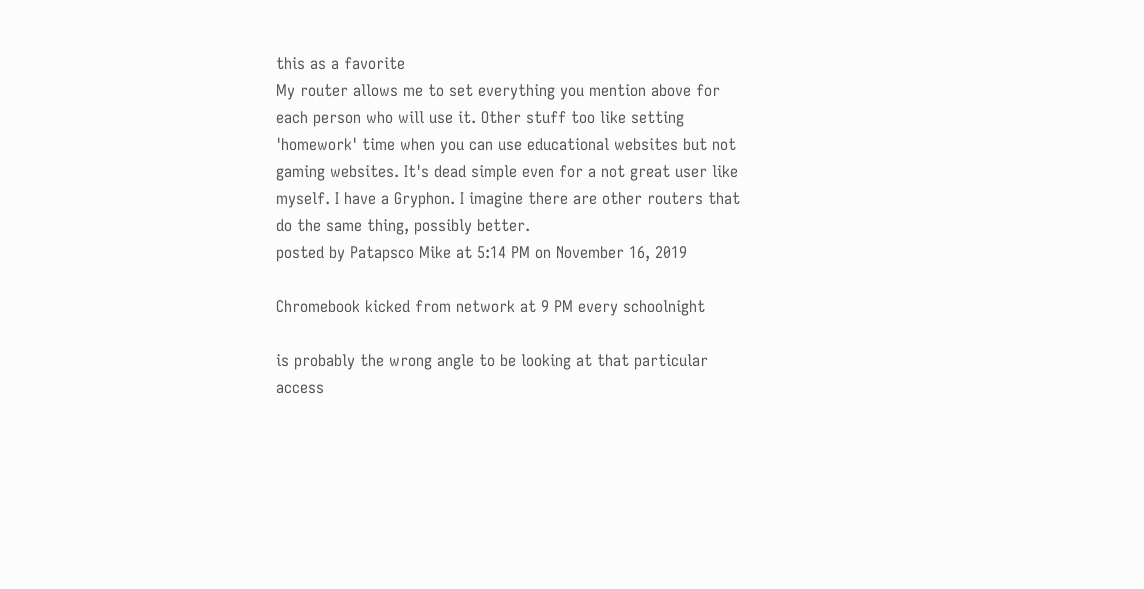this as a favorite
My router allows me to set everything you mention above for each person who will use it. Other stuff too like setting 'homework' time when you can use educational websites but not gaming websites. It's dead simple even for a not great user like myself. I have a Gryphon. I imagine there are other routers that do the same thing, possibly better.
posted by Patapsco Mike at 5:14 PM on November 16, 2019

Chromebook kicked from network at 9 PM every schoolnight

is probably the wrong angle to be looking at that particular access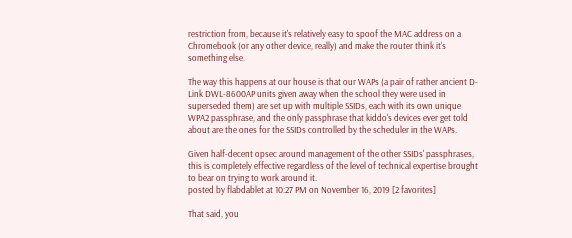restriction from, because it's relatively easy to spoof the MAC address on a Chromebook (or any other device, really) and make the router think it's something else.

The way this happens at our house is that our WAPs (a pair of rather ancient D-Link DWL-8600AP units given away when the school they were used in superseded them) are set up with multiple SSIDs, each with its own unique WPA2 passphrase, and the only passphrase that kiddo's devices ever get told about are the ones for the SSIDs controlled by the scheduler in the WAPs.

Given half-decent opsec around management of the other SSIDs' passphrases, this is completely effective regardless of the level of technical expertise brought to bear on trying to work around it.
posted by flabdablet at 10:27 PM on November 16, 2019 [2 favorites]

That said, you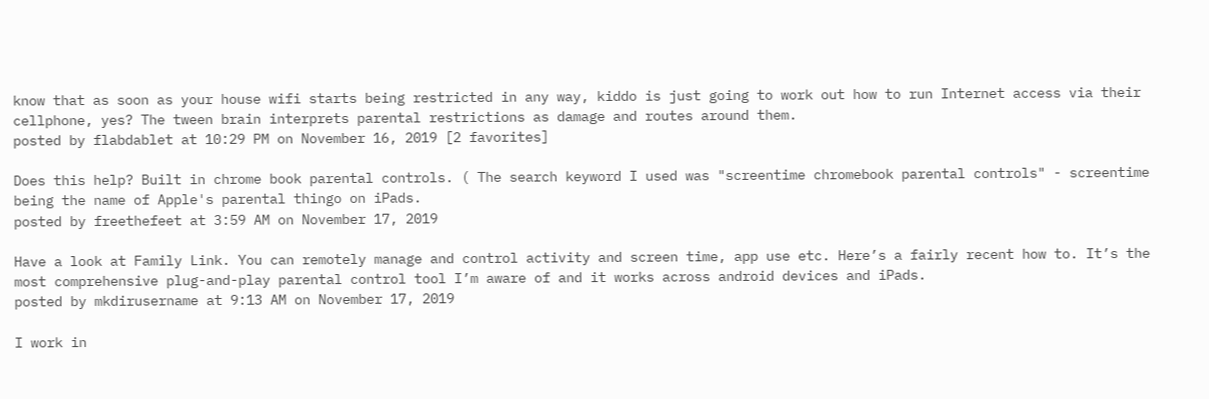know that as soon as your house wifi starts being restricted in any way, kiddo is just going to work out how to run Internet access via their cellphone, yes? The tween brain interprets parental restrictions as damage and routes around them.
posted by flabdablet at 10:29 PM on November 16, 2019 [2 favorites]

Does this help? Built in chrome book parental controls. ( The search keyword I used was "screentime chromebook parental controls" - screentime being the name of Apple's parental thingo on iPads.
posted by freethefeet at 3:59 AM on November 17, 2019

Have a look at Family Link. You can remotely manage and control activity and screen time, app use etc. Here’s a fairly recent how to. It’s the most comprehensive plug-and-play parental control tool I’m aware of and it works across android devices and iPads.
posted by mkdirusername at 9:13 AM on November 17, 2019

I work in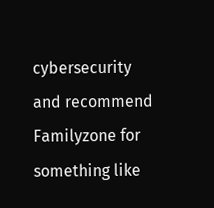cybersecurity and recommend Familyzone for something like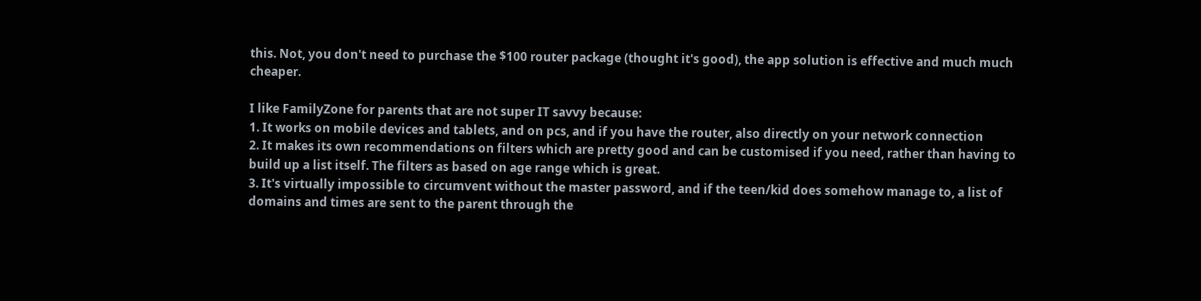this. Not, you don't need to purchase the $100 router package (thought it's good), the app solution is effective and much much cheaper.

I like FamilyZone for parents that are not super IT savvy because:
1. It works on mobile devices and tablets, and on pcs, and if you have the router, also directly on your network connection
2. It makes its own recommendations on filters which are pretty good and can be customised if you need, rather than having to build up a list itself. The filters as based on age range which is great.
3. It's virtually impossible to circumvent without the master password, and if the teen/kid does somehow manage to, a list of domains and times are sent to the parent through the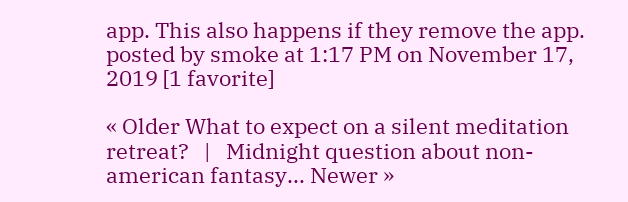app. This also happens if they remove the app.
posted by smoke at 1:17 PM on November 17, 2019 [1 favorite]

« Older What to expect on a silent meditation retreat?   |   Midnight question about non-american fantasy... Newer »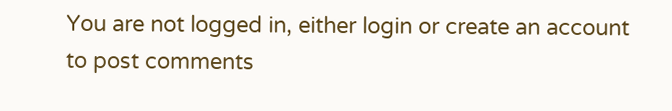You are not logged in, either login or create an account to post comments